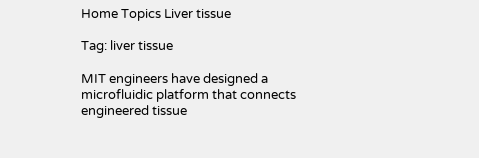Home Topics Liver tissue

Tag: liver tissue

MIT engineers have designed a microfluidic platform that connects engineered tissue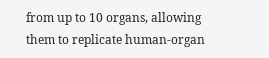from up to 10 organs, allowing them to replicate human-organ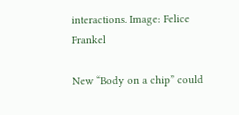interactions. Image: Felice Frankel

New “Body on a chip” could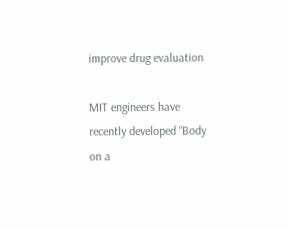improve drug evaluation

MIT engineers have recently developed “Body on a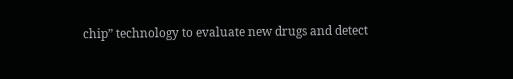chip” technology to evaluate new drugs and detect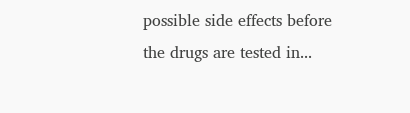possible side effects before the drugs are tested in...